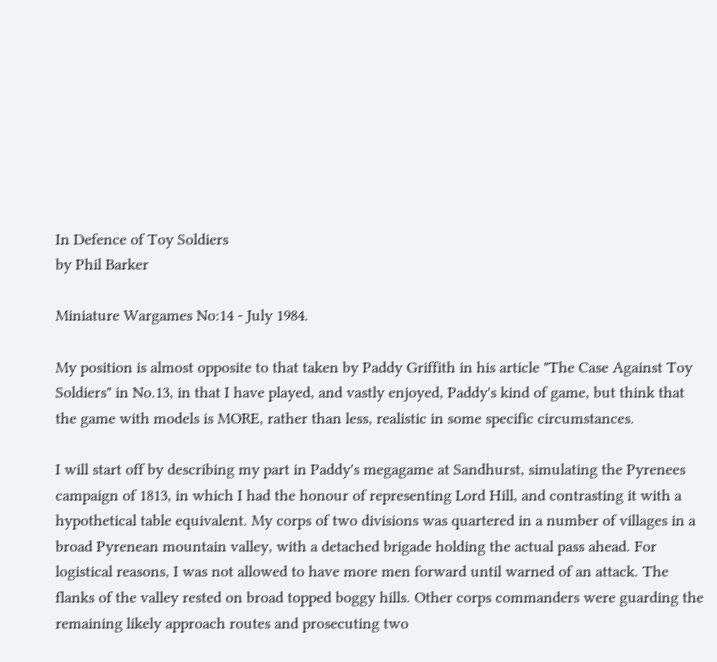In Defence of Toy Soldiers
by Phil Barker

Miniature Wargames No:14 - July 1984.

My position is almost opposite to that taken by Paddy Griffith in his article "The Case Against Toy Soldiers" in No.13, in that I have played, and vastly enjoyed, Paddy's kind of game, but think that the game with models is MORE, rather than less, realistic in some specific circumstances.

I will start off by describing my part in Paddy's megagame at Sandhurst, simulating the Pyrenees campaign of 1813, in which I had the honour of representing Lord Hill, and contrasting it with a hypothetical table equivalent. My corps of two divisions was quartered in a number of villages in a broad Pyrenean mountain valley, with a detached brigade holding the actual pass ahead. For logistical reasons, I was not allowed to have more men forward until warned of an attack. The flanks of the valley rested on broad topped boggy hills. Other corps commanders were guarding the remaining likely approach routes and prosecuting two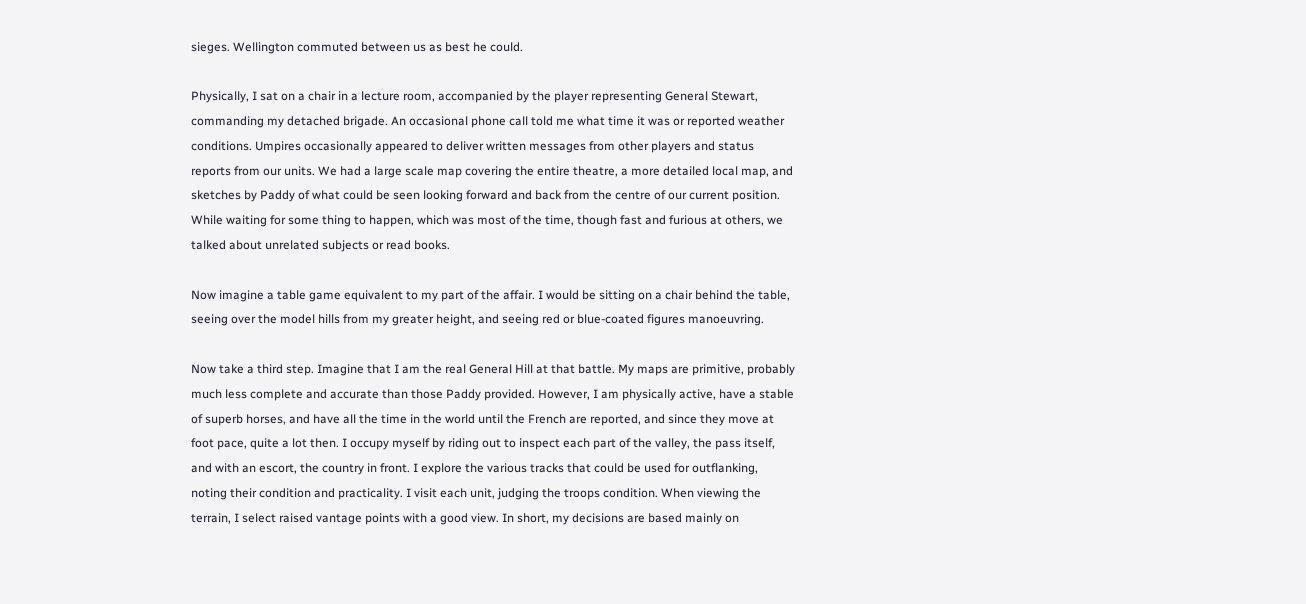sieges. Wellington commuted between us as best he could.

Physically, I sat on a chair in a lecture room, accompanied by the player representing General Stewart, commanding my detached brigade. An occasional phone call told me what time it was or reported weather conditions. Umpires occasionally appeared to deliver written messages from other players and status reports from our units. We had a large scale map covering the entire theatre, a more detailed local map, and sketches by Paddy of what could be seen looking forward and back from the centre of our current position. While waiting for some thing to happen, which was most of the time, though fast and furious at others, we talked about unrelated subjects or read books.

Now imagine a table game equivalent to my part of the affair. I would be sitting on a chair behind the table, seeing over the model hills from my greater height, and seeing red or blue-coated figures manoeuvring.

Now take a third step. Imagine that I am the real General Hill at that battle. My maps are primitive, probably much less complete and accurate than those Paddy provided. However, I am physically active, have a stable of superb horses, and have all the time in the world until the French are reported, and since they move at foot pace, quite a lot then. I occupy myself by riding out to inspect each part of the valley, the pass itself, and with an escort, the country in front. I explore the various tracks that could be used for outflanking, noting their condition and practicality. I visit each unit, judging the troops condition. When viewing the terrain, I select raised vantage points with a good view. In short, my decisions are based mainly on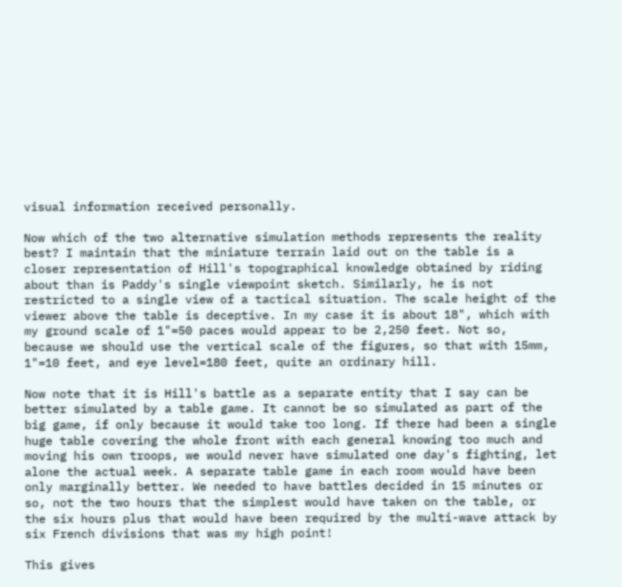visual information received personally.

Now which of the two alternative simulation methods represents the reality best? I maintain that the miniature terrain laid out on the table is a closer representation of Hill's topographical knowledge obtained by riding about than is Paddy's single viewpoint sketch. Similarly, he is not restricted to a single view of a tactical situation. The scale height of the viewer above the table is deceptive. In my case it is about 18", which with my ground scale of 1"=50 paces would appear to be 2,250 feet. Not so, because we should use the vertical scale of the figures, so that with 15mm, 1"=10 feet, and eye level=180 feet, quite an ordinary hill.

Now note that it is Hill's battle as a separate entity that I say can be better simulated by a table game. It cannot be so simulated as part of the big game, if only because it would take too long. If there had been a single huge table covering the whole front with each general knowing too much and moving his own troops, we would never have simulated one day's fighting, let alone the actual week. A separate table game in each room would have been only marginally better. We needed to have battles decided in 15 minutes or so, not the two hours that the simplest would have taken on the table, or the six hours plus that would have been required by the multi-wave attack by six French divisions that was my high point!

This gives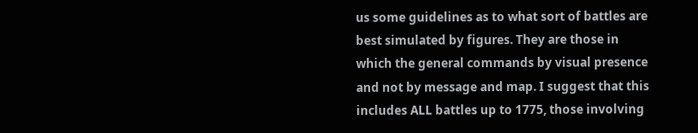us some guidelines as to what sort of battles are best simulated by figures. They are those in which the general commands by visual presence and not by message and map. I suggest that this includes ALL battles up to 1775, those involving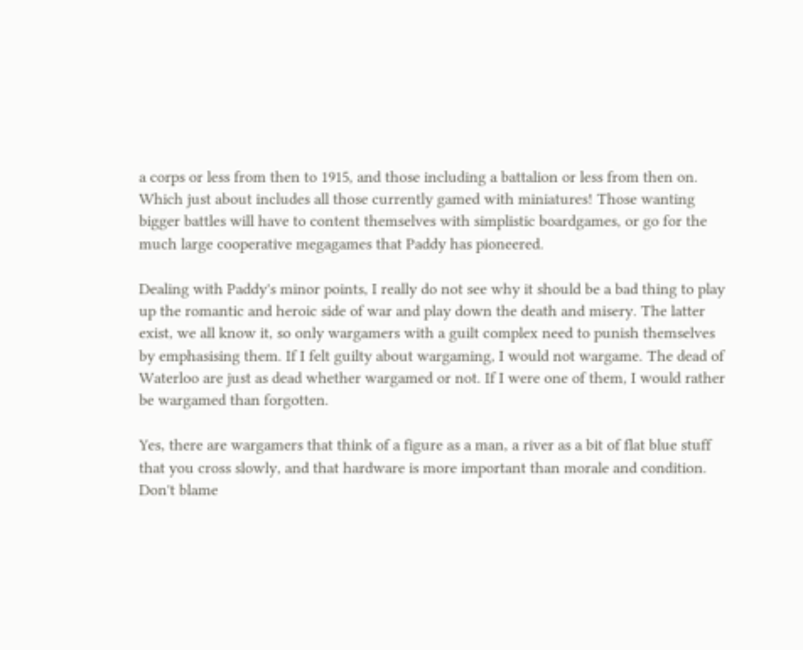a corps or less from then to 1915, and those including a battalion or less from then on. Which just about includes all those currently gamed with miniatures! Those wanting bigger battles will have to content themselves with simplistic boardgames, or go for the much large cooperative megagames that Paddy has pioneered.

Dealing with Paddy's minor points, I really do not see why it should be a bad thing to play up the romantic and heroic side of war and play down the death and misery. The latter exist, we all know it, so only wargamers with a guilt complex need to punish themselves by emphasising them. If I felt guilty about wargaming, I would not wargame. The dead of Waterloo are just as dead whether wargamed or not. If I were one of them, I would rather be wargamed than forgotten.

Yes, there are wargamers that think of a figure as a man, a river as a bit of flat blue stuff that you cross slowly, and that hardware is more important than morale and condition. Don't blame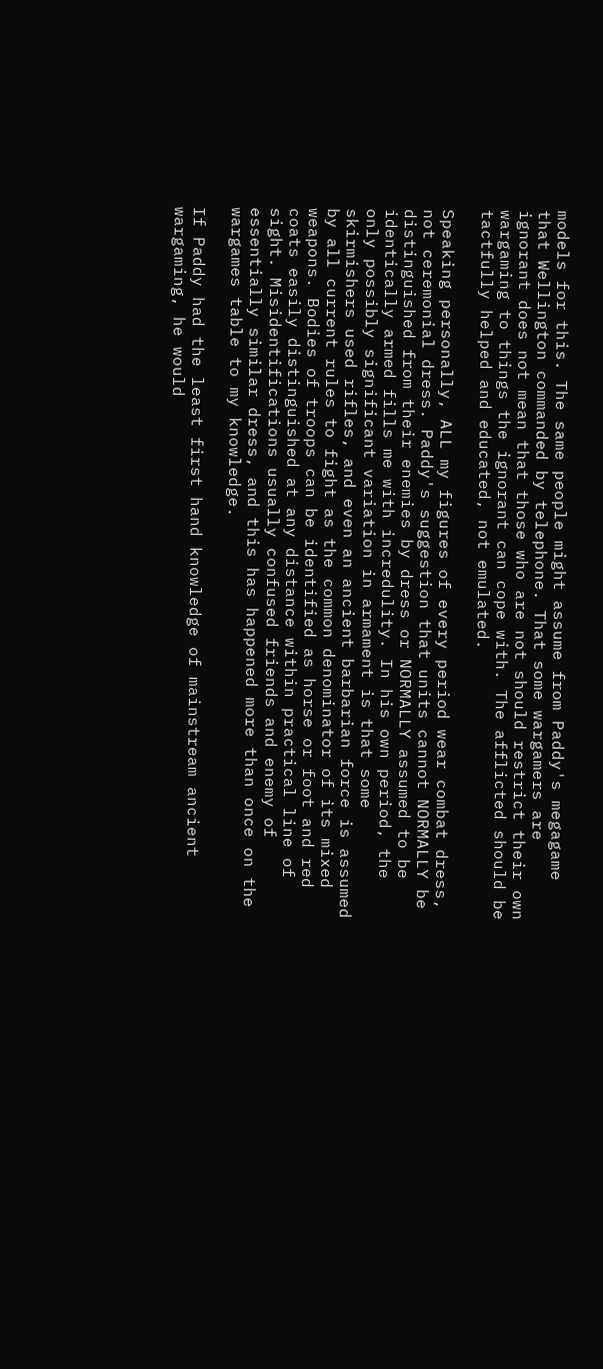models for this. The same people might assume from Paddy's megagame that Wellington commanded by telephone. That some wargamers are ignorant does not mean that those who are not should restrict their own wargaming to things the ignorant can cope with. The afflicted should be tactfully helped and educated, not emulated.

Speaking personally, ALL my figures of every period wear combat dress, not ceremonial dress. Paddy's suggestion that units cannot NORMALLY be distinguished from their enemies by dress or NORMALLY assumed to be identically armed fills me with incredulity. In his own period, the only possibly significant variation in armament is that some skirmishers used rifles, and even an ancient barbarian force is assumed by all current rules to fight as the common denominator of its mixed weapons. Bodies of troops can be identified as horse or foot and red coats easily distinguished at any distance within practical line of sight. Misidentifications usually confused friends and enemy of essentially similar dress, and this has happened more than once on the wargames table to my knowledge.

If Paddy had the least first hand knowledge of mainstream ancient wargaming, he would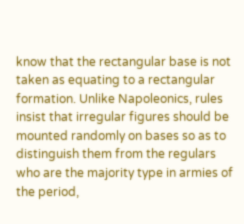know that the rectangular base is not taken as equating to a rectangular formation. Unlike Napoleonics, rules insist that irregular figures should be mounted randomly on bases so as to distinguish them from the regulars who are the majority type in armies of the period,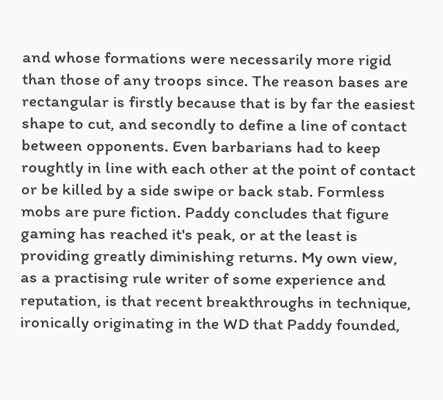and whose formations were necessarily more rigid than those of any troops since. The reason bases are rectangular is firstly because that is by far the easiest shape to cut, and secondly to define a line of contact between opponents. Even barbarians had to keep roughtly in line with each other at the point of contact or be killed by a side swipe or back stab. Formless mobs are pure fiction. Paddy concludes that figure gaming has reached it's peak, or at the least is providing greatly diminishing returns. My own view, as a practising rule writer of some experience and reputation, is that recent breakthroughs in technique, ironically originating in the WD that Paddy founded,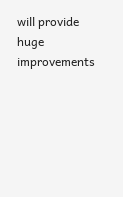will provide huge improvements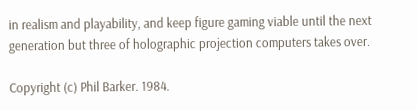in realism and playability, and keep figure gaming viable until the next generation but three of holographic projection computers takes over.

Copyright (c) Phil Barker. 1984.